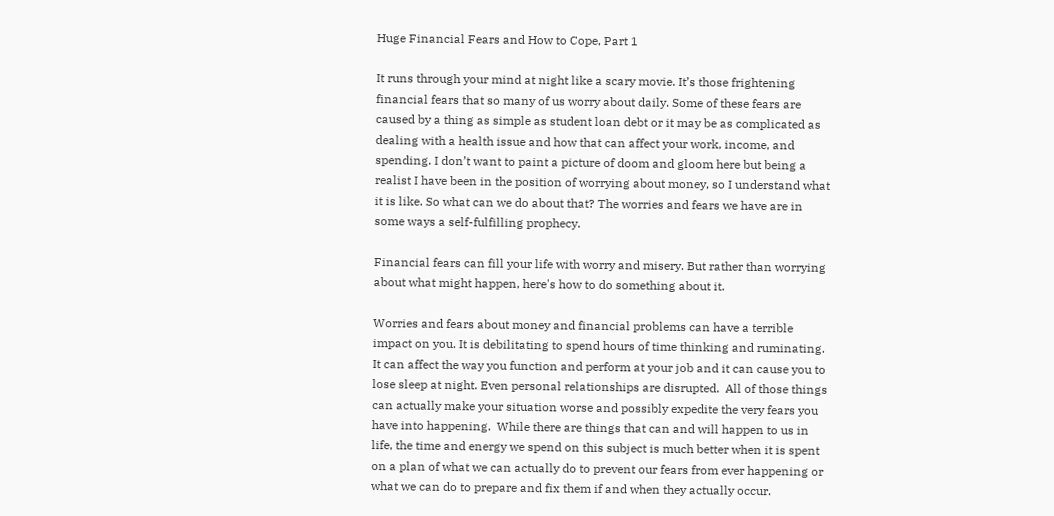Huge Financial Fears and How to Cope, Part 1

It runs through your mind at night like a scary movie. It’s those frightening financial fears that so many of us worry about daily. Some of these fears are caused by a thing as simple as student loan debt or it may be as complicated as dealing with a health issue and how that can affect your work, income, and spending. I don’t want to paint a picture of doom and gloom here but being a realist I have been in the position of worrying about money, so I understand what it is like. So what can we do about that? The worries and fears we have are in some ways a self-fulfilling prophecy.

Financial fears can fill your life with worry and misery. But rather than worrying about what might happen, here's how to do something about it.

Worries and fears about money and financial problems can have a terrible impact on you. It is debilitating to spend hours of time thinking and ruminating. It can affect the way you function and perform at your job and it can cause you to lose sleep at night. Even personal relationships are disrupted.  All of those things can actually make your situation worse and possibly expedite the very fears you have into happening.  While there are things that can and will happen to us in life, the time and energy we spend on this subject is much better when it is spent on a plan of what we can actually do to prevent our fears from ever happening or what we can do to prepare and fix them if and when they actually occur.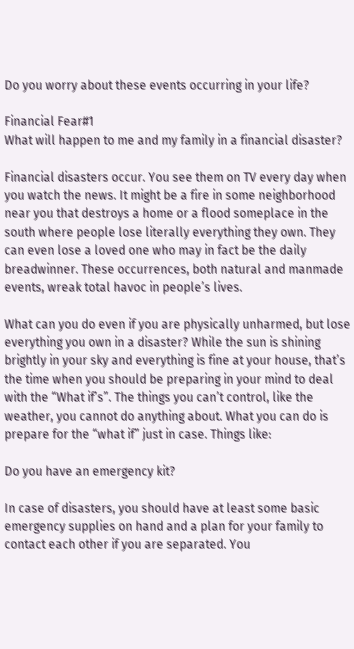Do you worry about these events occurring in your life?

Financial Fear#1
What will happen to me and my family in a financial disaster?

Financial disasters occur. You see them on TV every day when you watch the news. It might be a fire in some neighborhood near you that destroys a home or a flood someplace in the south where people lose literally everything they own. They can even lose a loved one who may in fact be the daily breadwinner. These occurrences, both natural and manmade events, wreak total havoc in people’s lives.

What can you do even if you are physically unharmed, but lose everything you own in a disaster? While the sun is shining brightly in your sky and everything is fine at your house, that’s the time when you should be preparing in your mind to deal with the “What if’s”. The things you can’t control, like the weather, you cannot do anything about. What you can do is prepare for the “what if” just in case. Things like:

Do you have an emergency kit?

In case of disasters, you should have at least some basic emergency supplies on hand and a plan for your family to contact each other if you are separated. You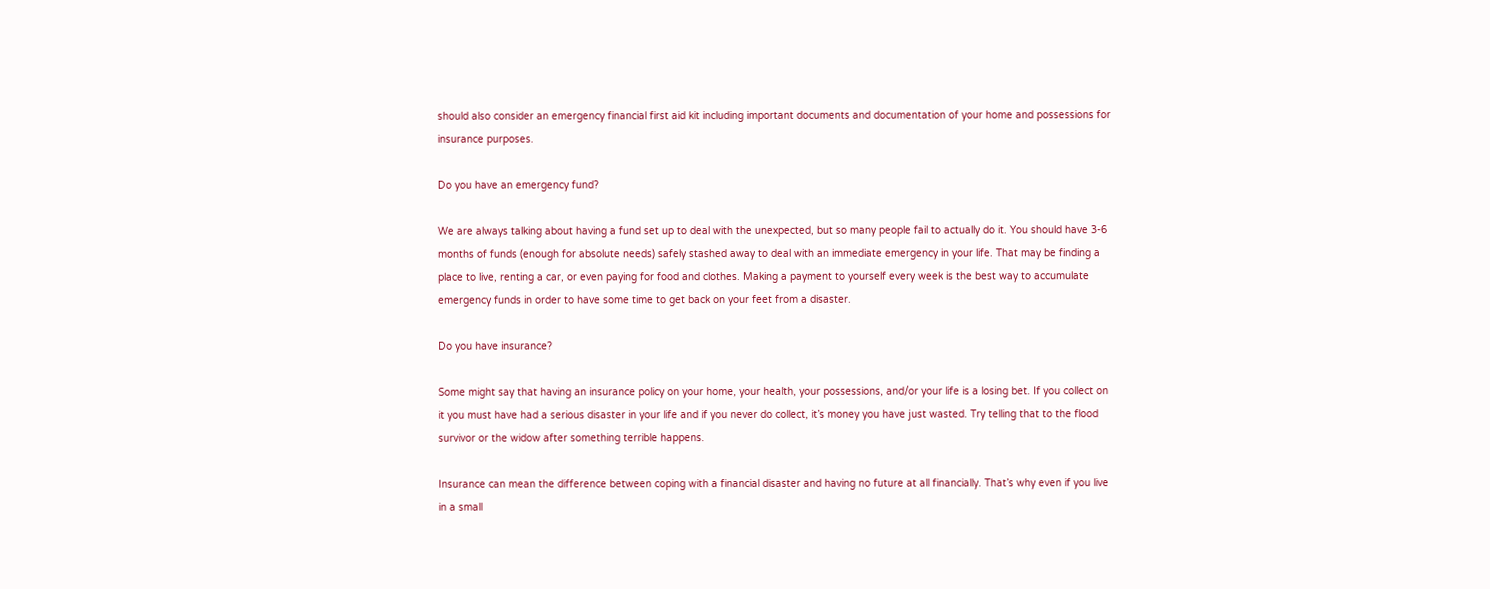should also consider an emergency financial first aid kit including important documents and documentation of your home and possessions for insurance purposes.

Do you have an emergency fund?

We are always talking about having a fund set up to deal with the unexpected, but so many people fail to actually do it. You should have 3-6 months of funds (enough for absolute needs) safely stashed away to deal with an immediate emergency in your life. That may be finding a place to live, renting a car, or even paying for food and clothes. Making a payment to yourself every week is the best way to accumulate emergency funds in order to have some time to get back on your feet from a disaster.

Do you have insurance?

Some might say that having an insurance policy on your home, your health, your possessions, and/or your life is a losing bet. If you collect on it you must have had a serious disaster in your life and if you never do collect, it’s money you have just wasted. Try telling that to the flood survivor or the widow after something terrible happens.

Insurance can mean the difference between coping with a financial disaster and having no future at all financially. That’s why even if you live in a small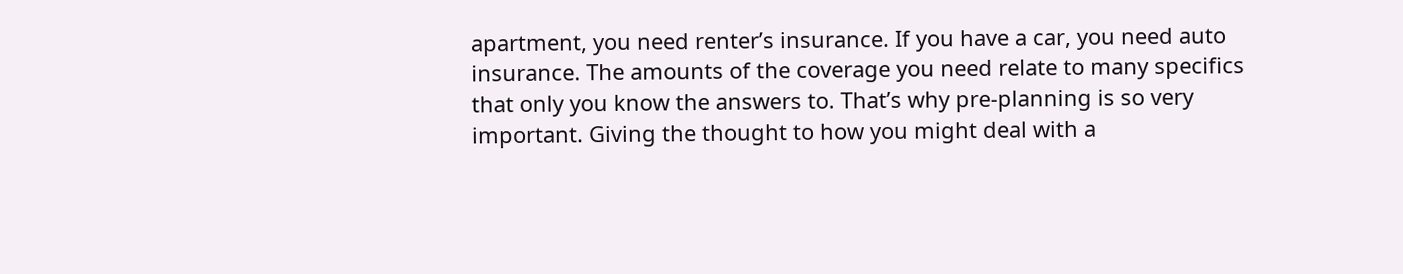apartment, you need renter’s insurance. If you have a car, you need auto insurance. The amounts of the coverage you need relate to many specifics that only you know the answers to. That’s why pre-planning is so very important. Giving the thought to how you might deal with a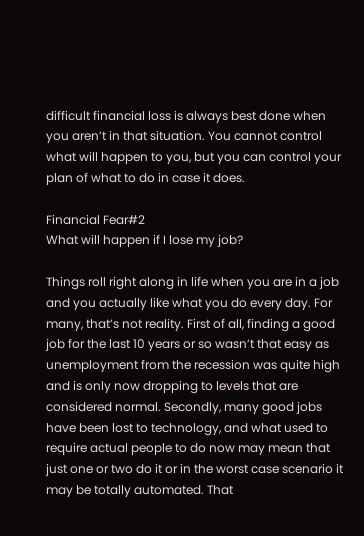difficult financial loss is always best done when you aren’t in that situation. You cannot control what will happen to you, but you can control your plan of what to do in case it does.

Financial Fear#2
What will happen if I lose my job?

Things roll right along in life when you are in a job and you actually like what you do every day. For many, that’s not reality. First of all, finding a good job for the last 10 years or so wasn’t that easy as unemployment from the recession was quite high and is only now dropping to levels that are considered normal. Secondly, many good jobs have been lost to technology, and what used to require actual people to do now may mean that just one or two do it or in the worst case scenario it may be totally automated. That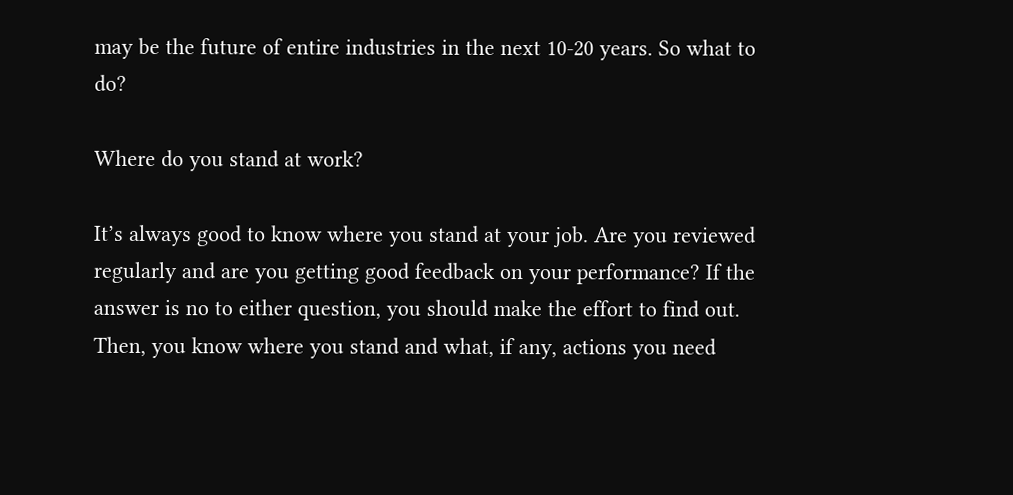may be the future of entire industries in the next 10-20 years. So what to do?

Where do you stand at work?

It’s always good to know where you stand at your job. Are you reviewed regularly and are you getting good feedback on your performance? If the answer is no to either question, you should make the effort to find out. Then, you know where you stand and what, if any, actions you need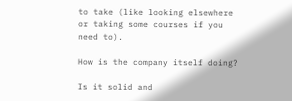to take (like looking elsewhere or taking some courses if you need to).

How is the company itself doing?

Is it solid and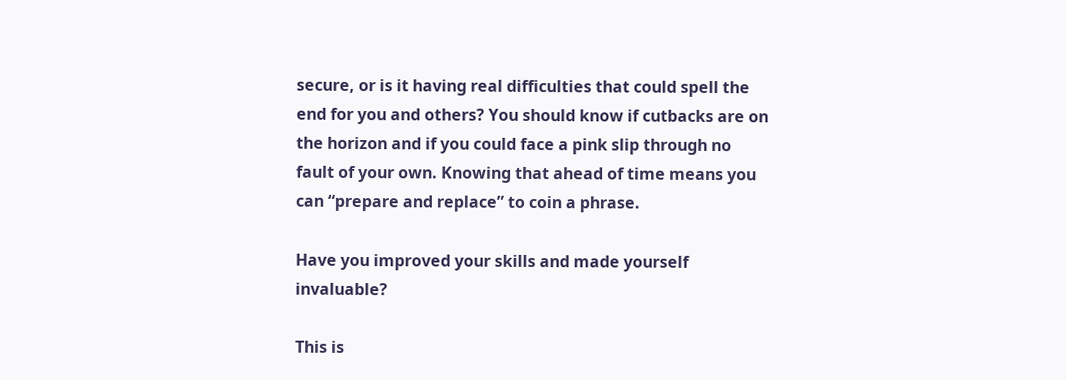secure, or is it having real difficulties that could spell the end for you and others? You should know if cutbacks are on the horizon and if you could face a pink slip through no fault of your own. Knowing that ahead of time means you can “prepare and replace” to coin a phrase.

Have you improved your skills and made yourself invaluable?

This is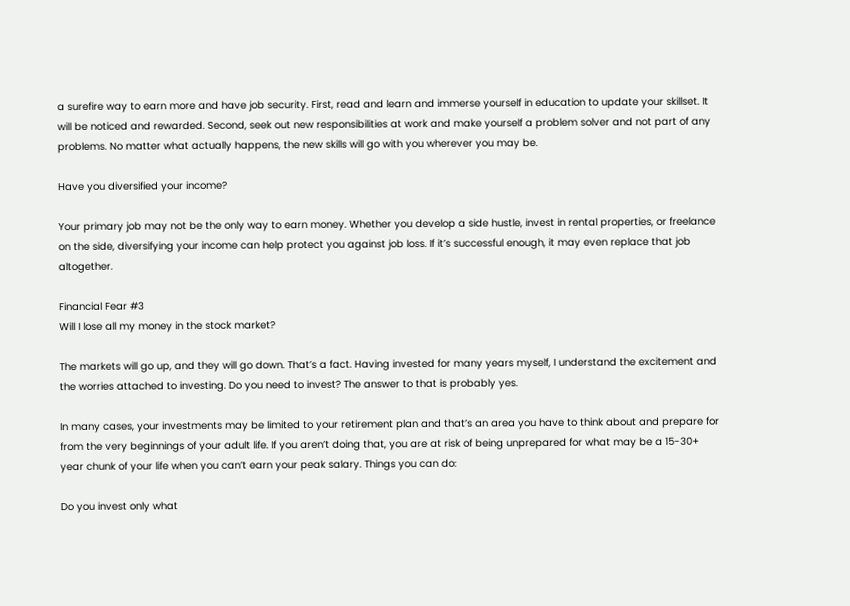a surefire way to earn more and have job security. First, read and learn and immerse yourself in education to update your skillset. It will be noticed and rewarded. Second, seek out new responsibilities at work and make yourself a problem solver and not part of any problems. No matter what actually happens, the new skills will go with you wherever you may be.

Have you diversified your income?

Your primary job may not be the only way to earn money. Whether you develop a side hustle, invest in rental properties, or freelance on the side, diversifying your income can help protect you against job loss. If it’s successful enough, it may even replace that job altogether.

Financial Fear #3
Will I lose all my money in the stock market?

The markets will go up, and they will go down. That’s a fact. Having invested for many years myself, I understand the excitement and the worries attached to investing. Do you need to invest? The answer to that is probably yes.

In many cases, your investments may be limited to your retirement plan and that’s an area you have to think about and prepare for from the very beginnings of your adult life. If you aren’t doing that, you are at risk of being unprepared for what may be a 15-30+ year chunk of your life when you can’t earn your peak salary. Things you can do:

Do you invest only what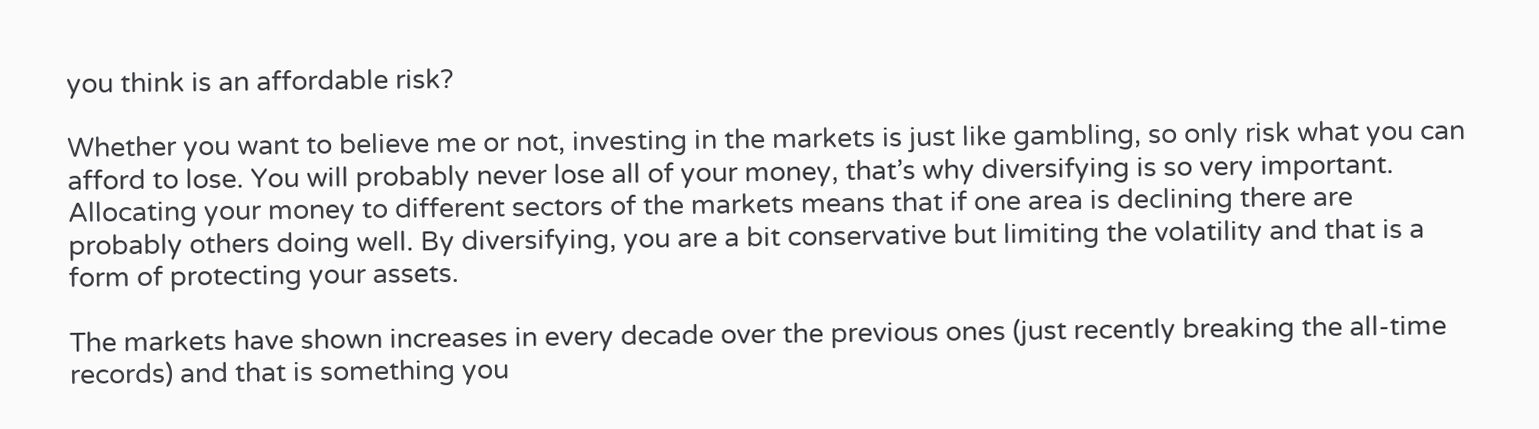you think is an affordable risk?

Whether you want to believe me or not, investing in the markets is just like gambling, so only risk what you can afford to lose. You will probably never lose all of your money, that’s why diversifying is so very important. Allocating your money to different sectors of the markets means that if one area is declining there are probably others doing well. By diversifying, you are a bit conservative but limiting the volatility and that is a form of protecting your assets.

The markets have shown increases in every decade over the previous ones (just recently breaking the all-time records) and that is something you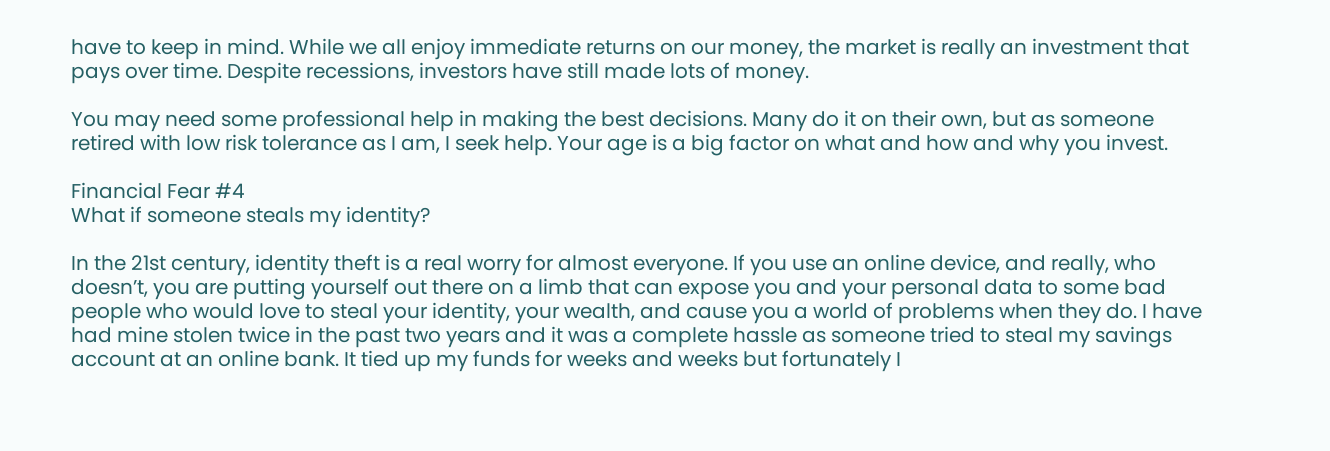have to keep in mind. While we all enjoy immediate returns on our money, the market is really an investment that pays over time. Despite recessions, investors have still made lots of money.

You may need some professional help in making the best decisions. Many do it on their own, but as someone retired with low risk tolerance as I am, I seek help. Your age is a big factor on what and how and why you invest.

Financial Fear #4
What if someone steals my identity?

In the 21st century, identity theft is a real worry for almost everyone. If you use an online device, and really, who doesn’t, you are putting yourself out there on a limb that can expose you and your personal data to some bad people who would love to steal your identity, your wealth, and cause you a world of problems when they do. I have had mine stolen twice in the past two years and it was a complete hassle as someone tried to steal my savings account at an online bank. It tied up my funds for weeks and weeks but fortunately I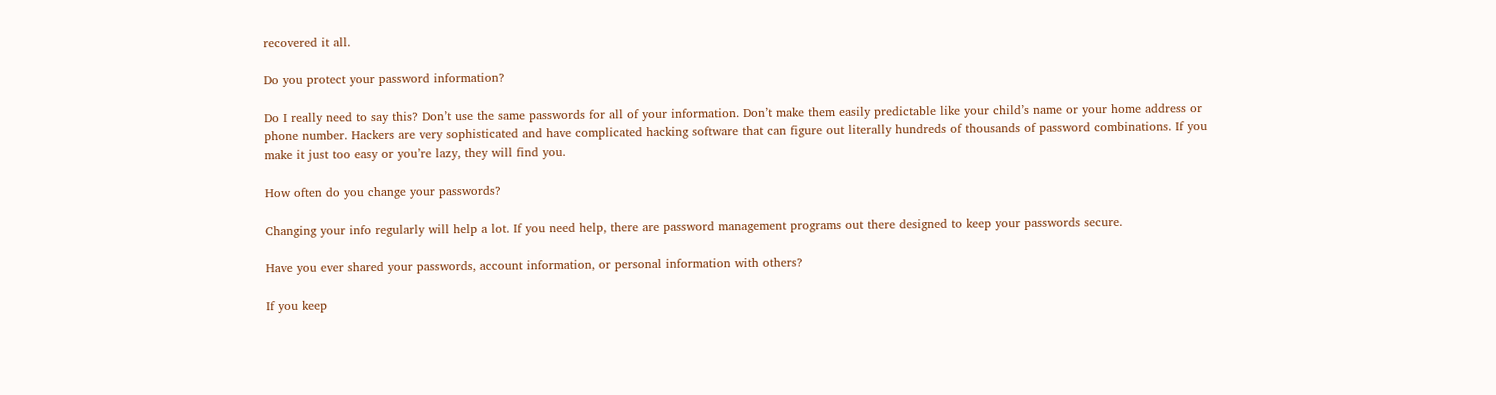recovered it all.

Do you protect your password information?

Do I really need to say this? Don’t use the same passwords for all of your information. Don’t make them easily predictable like your child’s name or your home address or phone number. Hackers are very sophisticated and have complicated hacking software that can figure out literally hundreds of thousands of password combinations. If you make it just too easy or you’re lazy, they will find you.

How often do you change your passwords?

Changing your info regularly will help a lot. If you need help, there are password management programs out there designed to keep your passwords secure.

Have you ever shared your passwords, account information, or personal information with others?

If you keep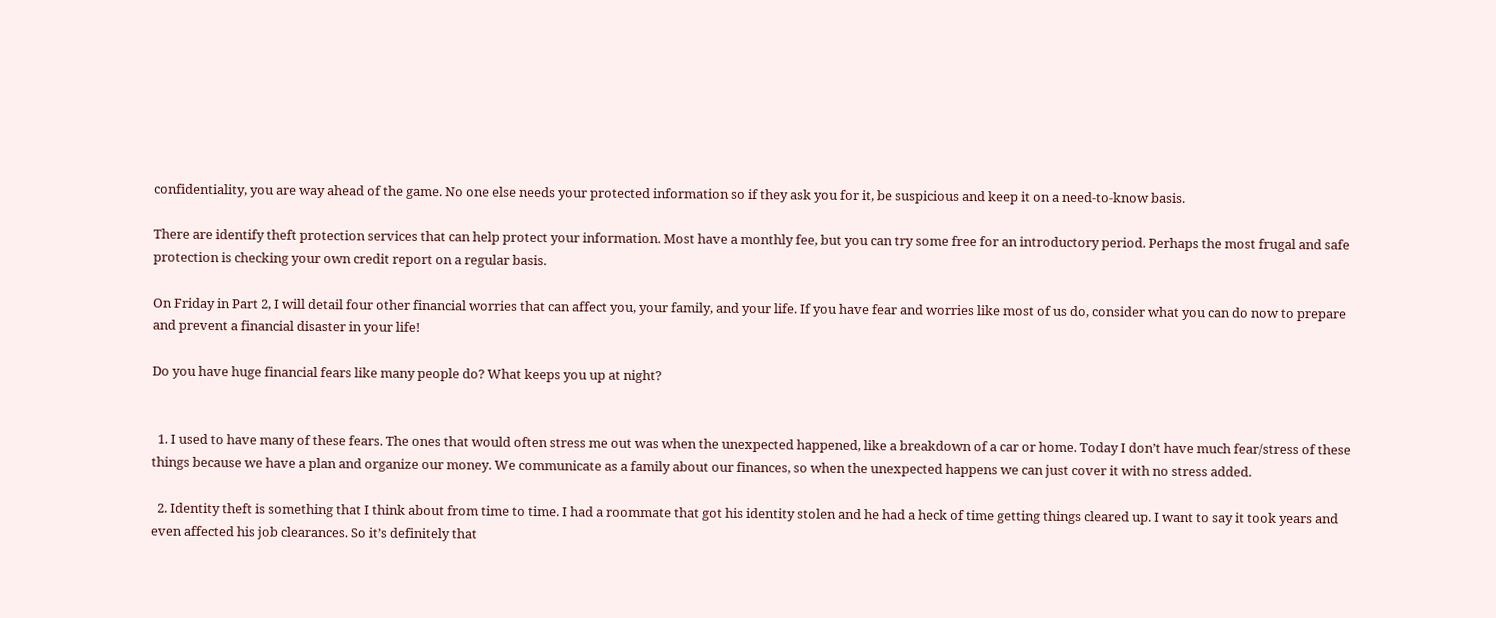confidentiality, you are way ahead of the game. No one else needs your protected information so if they ask you for it, be suspicious and keep it on a need-to-know basis.

There are identify theft protection services that can help protect your information. Most have a monthly fee, but you can try some free for an introductory period. Perhaps the most frugal and safe protection is checking your own credit report on a regular basis.

On Friday in Part 2, I will detail four other financial worries that can affect you, your family, and your life. If you have fear and worries like most of us do, consider what you can do now to prepare and prevent a financial disaster in your life!

Do you have huge financial fears like many people do? What keeps you up at night?


  1. I used to have many of these fears. The ones that would often stress me out was when the unexpected happened, like a breakdown of a car or home. Today I don’t have much fear/stress of these things because we have a plan and organize our money. We communicate as a family about our finances, so when the unexpected happens we can just cover it with no stress added.

  2. Identity theft is something that I think about from time to time. I had a roommate that got his identity stolen and he had a heck of time getting things cleared up. I want to say it took years and even affected his job clearances. So it’s definitely that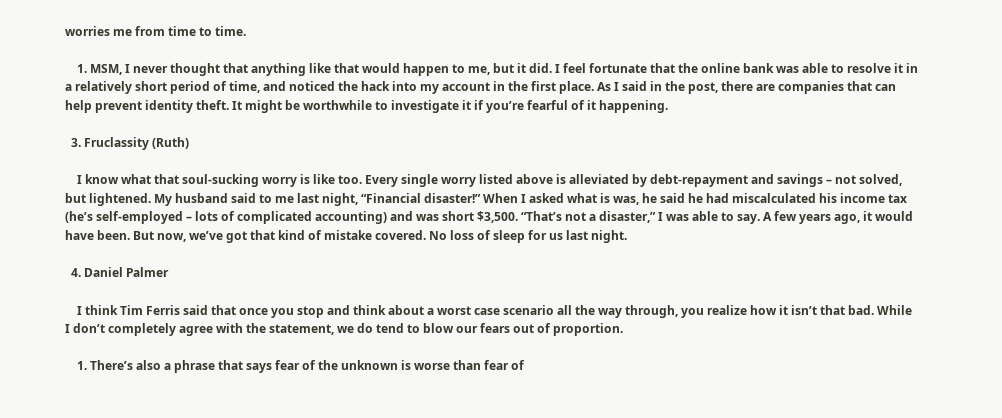worries me from time to time.

    1. MSM, I never thought that anything like that would happen to me, but it did. I feel fortunate that the online bank was able to resolve it in a relatively short period of time, and noticed the hack into my account in the first place. As I said in the post, there are companies that can help prevent identity theft. It might be worthwhile to investigate it if you’re fearful of it happening.

  3. Fruclassity (Ruth)

    I know what that soul-sucking worry is like too. Every single worry listed above is alleviated by debt-repayment and savings – not solved, but lightened. My husband said to me last night, “Financial disaster!” When I asked what is was, he said he had miscalculated his income tax (he’s self-employed – lots of complicated accounting) and was short $3,500. “That’s not a disaster,” I was able to say. A few years ago, it would have been. But now, we’ve got that kind of mistake covered. No loss of sleep for us last night.

  4. Daniel Palmer

    I think Tim Ferris said that once you stop and think about a worst case scenario all the way through, you realize how it isn’t that bad. While I don’t completely agree with the statement, we do tend to blow our fears out of proportion.

    1. There’s also a phrase that says fear of the unknown is worse than fear of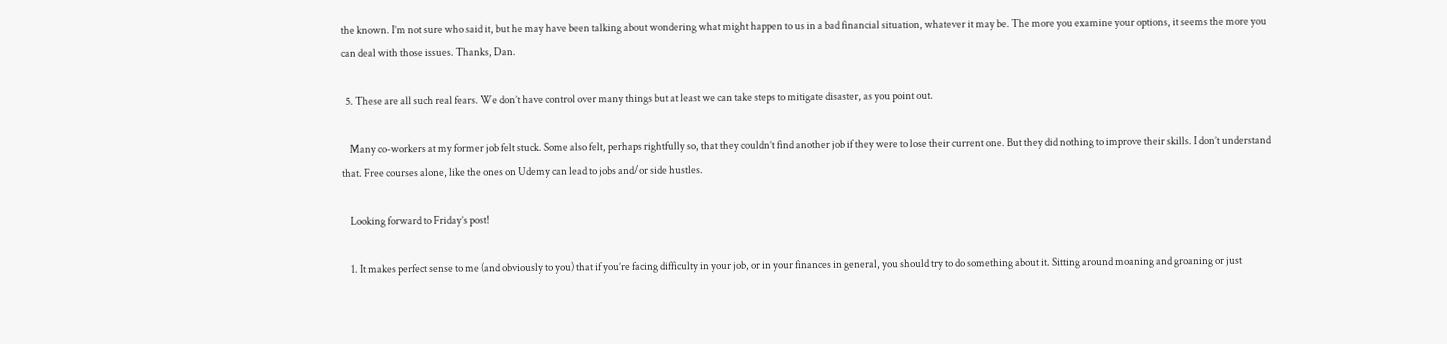the known. I’m not sure who said it, but he may have been talking about wondering what might happen to us in a bad financial situation, whatever it may be. The more you examine your options, it seems the more you can deal with those issues. Thanks, Dan.

  5. These are all such real fears. We don’t have control over many things but at least we can take steps to mitigate disaster, as you point out.

    Many co-workers at my former job felt stuck. Some also felt, perhaps rightfully so, that they couldn’t find another job if they were to lose their current one. But they did nothing to improve their skills. I don’t understand that. Free courses alone, like the ones on Udemy can lead to jobs and/or side hustles.

    Looking forward to Friday’s post!

    1. It makes perfect sense to me (and obviously to you) that if you’re facing difficulty in your job, or in your finances in general, you should try to do something about it. Sitting around moaning and groaning or just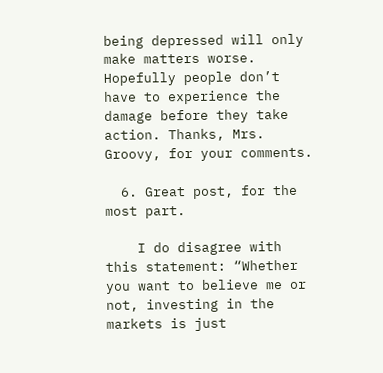being depressed will only make matters worse. Hopefully people don’t have to experience the damage before they take action. Thanks, Mrs. Groovy, for your comments.

  6. Great post, for the most part.

    I do disagree with this statement: “Whether you want to believe me or not, investing in the markets is just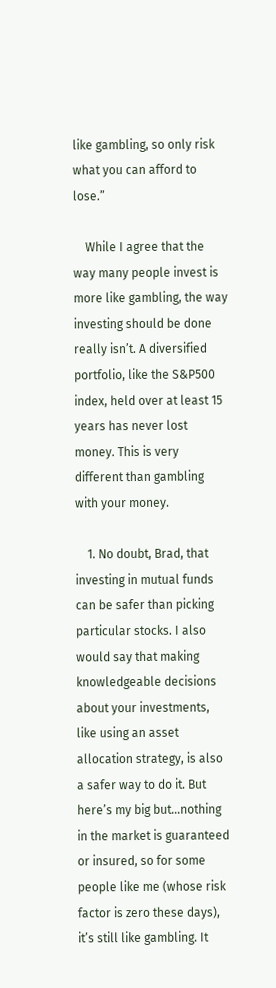like gambling, so only risk what you can afford to lose.”

    While I agree that the way many people invest is more like gambling, the way investing should be done really isn’t. A diversified portfolio, like the S&P500 index, held over at least 15 years has never lost money. This is very different than gambling with your money.

    1. No doubt, Brad, that investing in mutual funds can be safer than picking particular stocks. I also would say that making knowledgeable decisions about your investments, like using an asset allocation strategy, is also a safer way to do it. But here’s my big but…nothing in the market is guaranteed or insured, so for some people like me (whose risk factor is zero these days), it’s still like gambling. It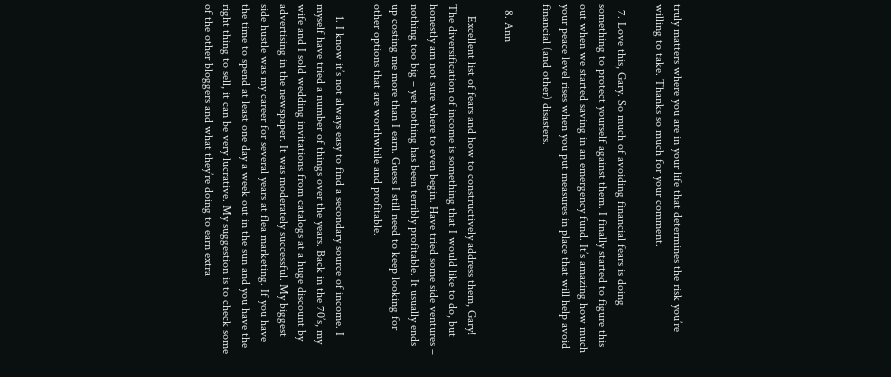truly matters where you are in your life that determines the risk you’re willing to take. Thanks so much for your comment.

  7. Love this, Gary. So much of avoiding financial fears is doing something to protect yourself against them. I finally started to figure this out when we started saving in an emergency fund. It’s amazing how much your peace level rises when you put measures in place that will help avoid financial (and other) disasters.

  8. Ann

    Excellent list of fears and how to constructively address them, Gary! The diversification of income is something that I would like to do, but honestly am not sure where to even begin. Have tried some side ventures – nothing too big – yet nothing has been terribly profitable. It usually ends up costing me more than I earn. Guess I still need to keep looking for other options that are worthwhile and profitable.

    1. I know it’s not always easy to find a secondary source of income. I myself have tried a number of things over the years. Back in the 70’s, my wife and I sold wedding invitations from catalogs at a huge discount by advertising in the newspaper. It was moderately successful. My biggest side hustle was my career for several years at flea marketing. If you have the time to spend at least one day a week out in the sun and you have the right thing to sell, it can be very lucrative. My suggestion is to check some of the other bloggers and what they’re doing to earn extra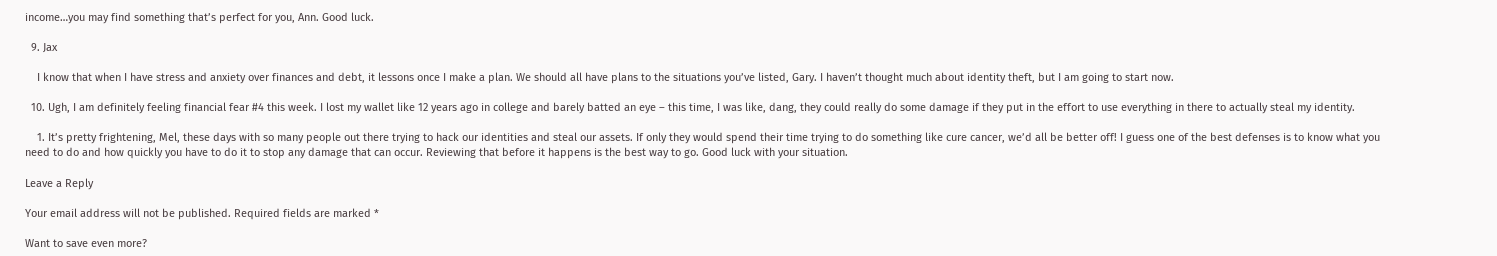income…you may find something that’s perfect for you, Ann. Good luck.

  9. Jax

    I know that when I have stress and anxiety over finances and debt, it lessons once I make a plan. We should all have plans to the situations you’ve listed, Gary. I haven’t thought much about identity theft, but I am going to start now.

  10. Ugh, I am definitely feeling financial fear #4 this week. I lost my wallet like 12 years ago in college and barely batted an eye – this time, I was like, dang, they could really do some damage if they put in the effort to use everything in there to actually steal my identity.

    1. It’s pretty frightening, Mel, these days with so many people out there trying to hack our identities and steal our assets. If only they would spend their time trying to do something like cure cancer, we’d all be better off! I guess one of the best defenses is to know what you need to do and how quickly you have to do it to stop any damage that can occur. Reviewing that before it happens is the best way to go. Good luck with your situation.

Leave a Reply

Your email address will not be published. Required fields are marked *

Want to save even more?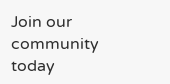Join our community today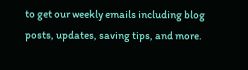to get our weekly emails including blog posts, updates, saving tips, and more.